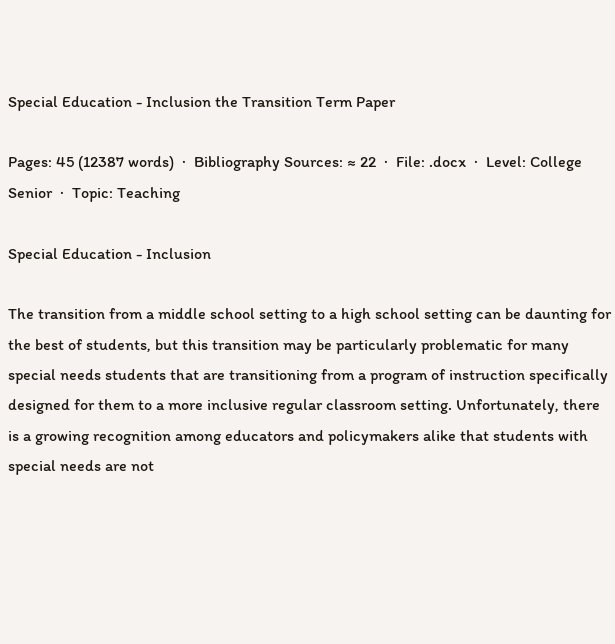Special Education - Inclusion the Transition Term Paper

Pages: 45 (12387 words)  ·  Bibliography Sources: ≈ 22  ·  File: .docx  ·  Level: College Senior  ·  Topic: Teaching

Special Education - Inclusion

The transition from a middle school setting to a high school setting can be daunting for the best of students, but this transition may be particularly problematic for many special needs students that are transitioning from a program of instruction specifically designed for them to a more inclusive regular classroom setting. Unfortunately, there is a growing recognition among educators and policymakers alike that students with special needs are not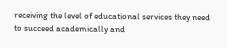receiving the level of educational services they need to succeed academically and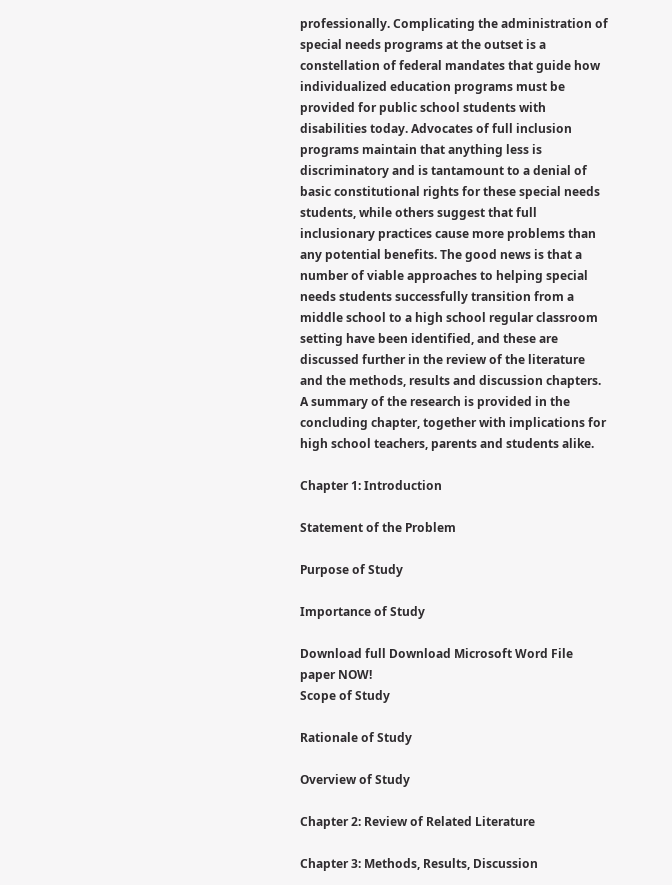professionally. Complicating the administration of special needs programs at the outset is a constellation of federal mandates that guide how individualized education programs must be provided for public school students with disabilities today. Advocates of full inclusion programs maintain that anything less is discriminatory and is tantamount to a denial of basic constitutional rights for these special needs students, while others suggest that full inclusionary practices cause more problems than any potential benefits. The good news is that a number of viable approaches to helping special needs students successfully transition from a middle school to a high school regular classroom setting have been identified, and these are discussed further in the review of the literature and the methods, results and discussion chapters. A summary of the research is provided in the concluding chapter, together with implications for high school teachers, parents and students alike.

Chapter 1: Introduction

Statement of the Problem

Purpose of Study

Importance of Study

Download full Download Microsoft Word File
paper NOW!
Scope of Study

Rationale of Study

Overview of Study

Chapter 2: Review of Related Literature

Chapter 3: Methods, Results, Discussion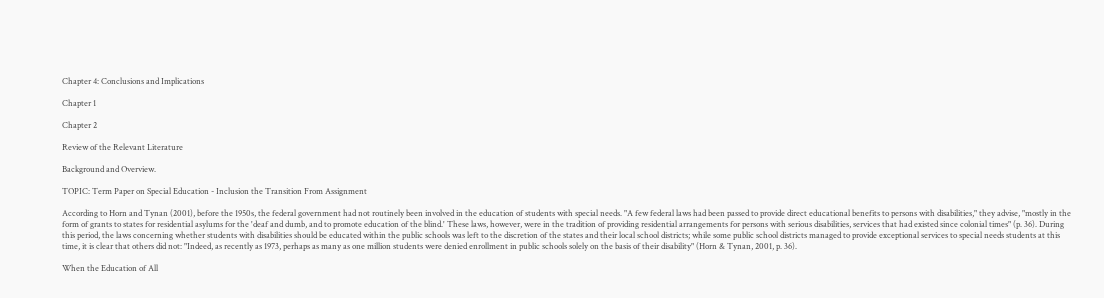Chapter 4: Conclusions and Implications

Chapter 1

Chapter 2

Review of the Relevant Literature

Background and Overview.

TOPIC: Term Paper on Special Education - Inclusion the Transition From Assignment

According to Horn and Tynan (2001), before the 1950s, the federal government had not routinely been involved in the education of students with special needs. "A few federal laws had been passed to provide direct educational benefits to persons with disabilities," they advise, "mostly in the form of grants to states for residential asylums for the 'deaf and dumb, and to promote education of the blind.' These laws, however, were in the tradition of providing residential arrangements for persons with serious disabilities, services that had existed since colonial times" (p. 36). During this period, the laws concerning whether students with disabilities should be educated within the public schools was left to the discretion of the states and their local school districts; while some public school districts managed to provide exceptional services to special needs students at this time, it is clear that others did not: "Indeed, as recently as 1973, perhaps as many as one million students were denied enrollment in public schools solely on the basis of their disability" (Horn & Tynan, 2001, p. 36).

When the Education of All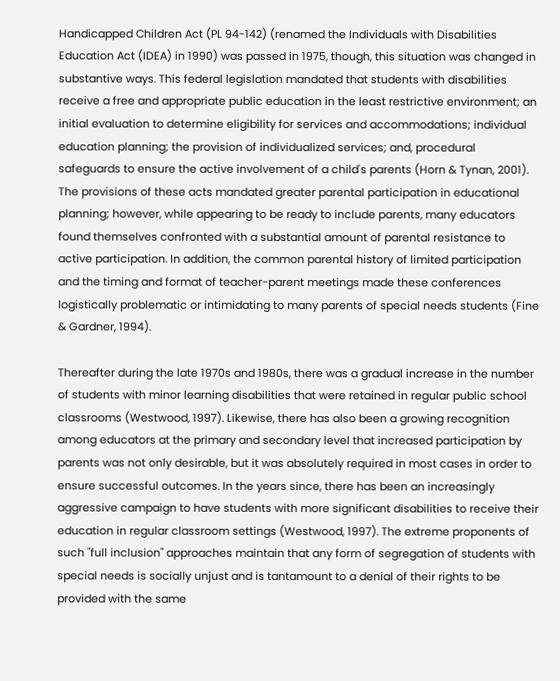Handicapped Children Act (PL 94-142) (renamed the Individuals with Disabilities Education Act (IDEA) in 1990) was passed in 1975, though, this situation was changed in substantive ways. This federal legislation mandated that students with disabilities receive a free and appropriate public education in the least restrictive environment; an initial evaluation to determine eligibility for services and accommodations; individual education planning; the provision of individualized services; and, procedural safeguards to ensure the active involvement of a child's parents (Horn & Tynan, 2001). The provisions of these acts mandated greater parental participation in educational planning; however, while appearing to be ready to include parents, many educators found themselves confronted with a substantial amount of parental resistance to active participation. In addition, the common parental history of limited participation and the timing and format of teacher-parent meetings made these conferences logistically problematic or intimidating to many parents of special needs students (Fine & Gardner, 1994).

Thereafter during the late 1970s and 1980s, there was a gradual increase in the number of students with minor learning disabilities that were retained in regular public school classrooms (Westwood, 1997). Likewise, there has also been a growing recognition among educators at the primary and secondary level that increased participation by parents was not only desirable, but it was absolutely required in most cases in order to ensure successful outcomes. In the years since, there has been an increasingly aggressive campaign to have students with more significant disabilities to receive their education in regular classroom settings (Westwood, 1997). The extreme proponents of such "full inclusion" approaches maintain that any form of segregation of students with special needs is socially unjust and is tantamount to a denial of their rights to be provided with the same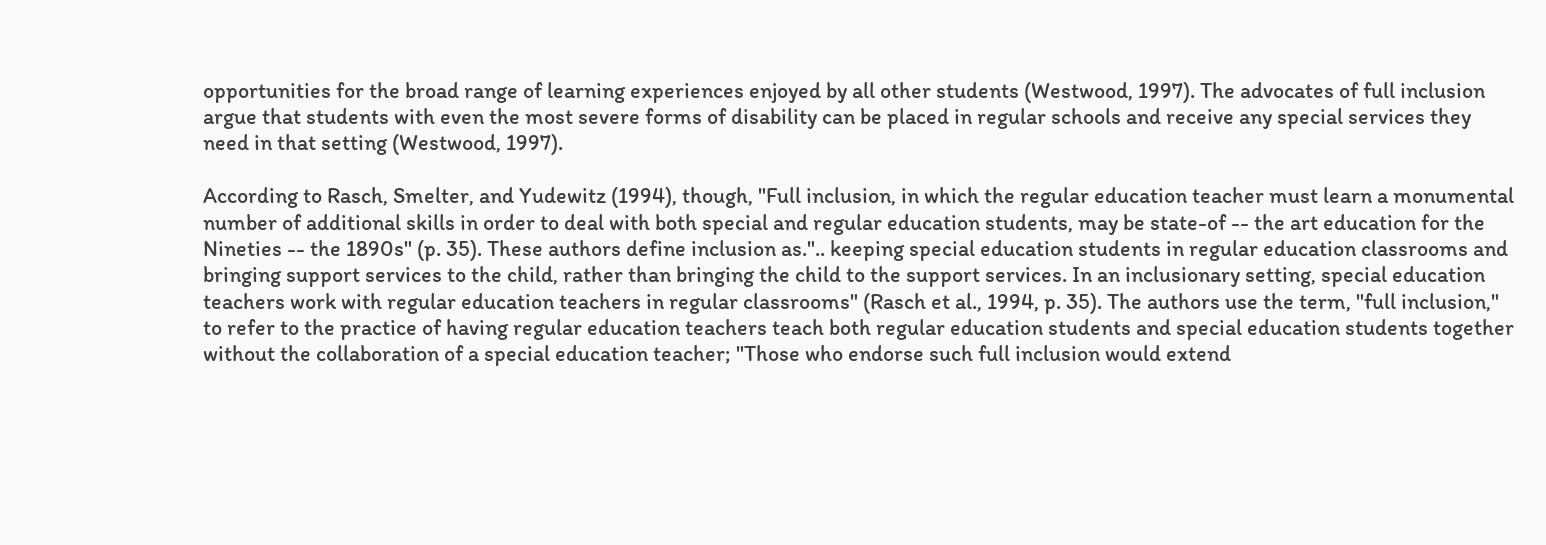opportunities for the broad range of learning experiences enjoyed by all other students (Westwood, 1997). The advocates of full inclusion argue that students with even the most severe forms of disability can be placed in regular schools and receive any special services they need in that setting (Westwood, 1997).

According to Rasch, Smelter, and Yudewitz (1994), though, "Full inclusion, in which the regular education teacher must learn a monumental number of additional skills in order to deal with both special and regular education students, may be state-of -- the art education for the Nineties -- the 1890s" (p. 35). These authors define inclusion as.".. keeping special education students in regular education classrooms and bringing support services to the child, rather than bringing the child to the support services. In an inclusionary setting, special education teachers work with regular education teachers in regular classrooms" (Rasch et al., 1994, p. 35). The authors use the term, "full inclusion," to refer to the practice of having regular education teachers teach both regular education students and special education students together without the collaboration of a special education teacher; "Those who endorse such full inclusion would extend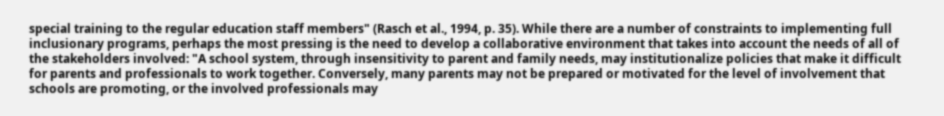special training to the regular education staff members" (Rasch et al., 1994, p. 35). While there are a number of constraints to implementing full inclusionary programs, perhaps the most pressing is the need to develop a collaborative environment that takes into account the needs of all of the stakeholders involved: "A school system, through insensitivity to parent and family needs, may institutionalize policies that make it difficult for parents and professionals to work together. Conversely, many parents may not be prepared or motivated for the level of involvement that schools are promoting, or the involved professionals may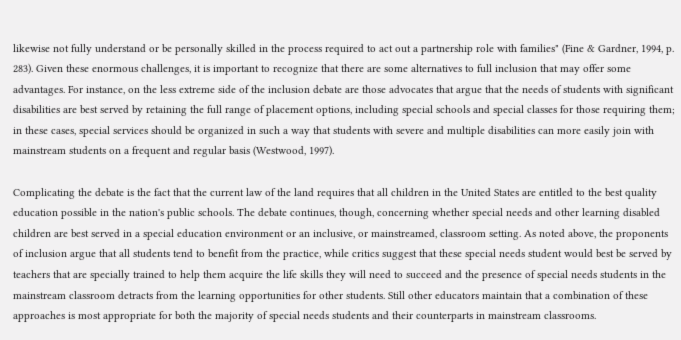likewise not fully understand or be personally skilled in the process required to act out a partnership role with families" (Fine & Gardner, 1994, p. 283). Given these enormous challenges, it is important to recognize that there are some alternatives to full inclusion that may offer some advantages. For instance, on the less extreme side of the inclusion debate are those advocates that argue that the needs of students with significant disabilities are best served by retaining the full range of placement options, including special schools and special classes for those requiring them; in these cases, special services should be organized in such a way that students with severe and multiple disabilities can more easily join with mainstream students on a frequent and regular basis (Westwood, 1997).

Complicating the debate is the fact that the current law of the land requires that all children in the United States are entitled to the best quality education possible in the nation's public schools. The debate continues, though, concerning whether special needs and other learning disabled children are best served in a special education environment or an inclusive, or mainstreamed, classroom setting. As noted above, the proponents of inclusion argue that all students tend to benefit from the practice, while critics suggest that these special needs student would best be served by teachers that are specially trained to help them acquire the life skills they will need to succeed and the presence of special needs students in the mainstream classroom detracts from the learning opportunities for other students. Still other educators maintain that a combination of these approaches is most appropriate for both the majority of special needs students and their counterparts in mainstream classrooms.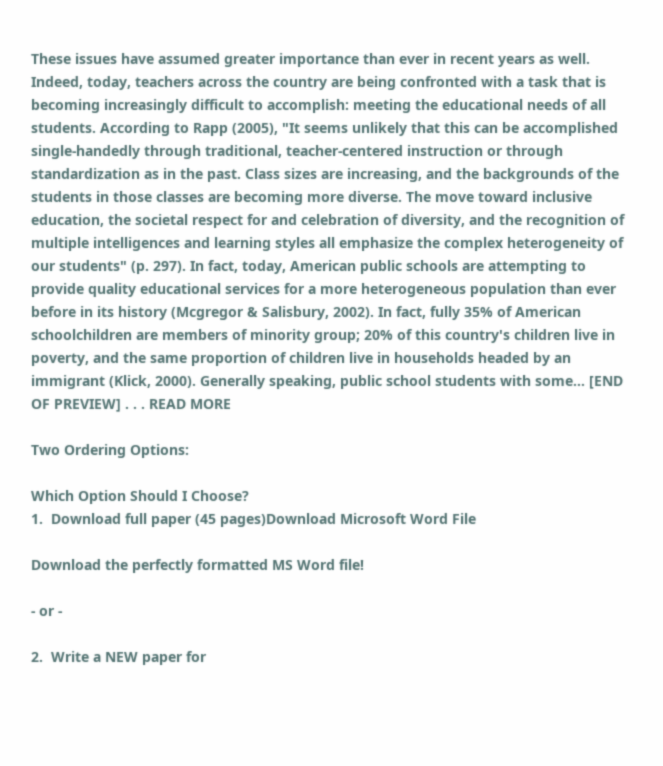These issues have assumed greater importance than ever in recent years as well. Indeed, today, teachers across the country are being confronted with a task that is becoming increasingly difficult to accomplish: meeting the educational needs of all students. According to Rapp (2005), "It seems unlikely that this can be accomplished single-handedly through traditional, teacher-centered instruction or through standardization as in the past. Class sizes are increasing, and the backgrounds of the students in those classes are becoming more diverse. The move toward inclusive education, the societal respect for and celebration of diversity, and the recognition of multiple intelligences and learning styles all emphasize the complex heterogeneity of our students" (p. 297). In fact, today, American public schools are attempting to provide quality educational services for a more heterogeneous population than ever before in its history (Mcgregor & Salisbury, 2002). In fact, fully 35% of American schoolchildren are members of minority group; 20% of this country's children live in poverty, and the same proportion of children live in households headed by an immigrant (Klick, 2000). Generally speaking, public school students with some… [END OF PREVIEW] . . . READ MORE

Two Ordering Options:

Which Option Should I Choose?
1.  Download full paper (45 pages)Download Microsoft Word File

Download the perfectly formatted MS Word file!

- or -

2.  Write a NEW paper for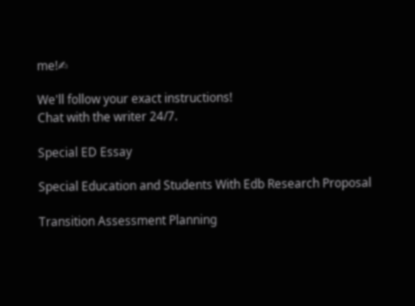me!✍

We'll follow your exact instructions!
Chat with the writer 24/7.

Special ED Essay

Special Education and Students With Edb Research Proposal

Transition Assessment Planning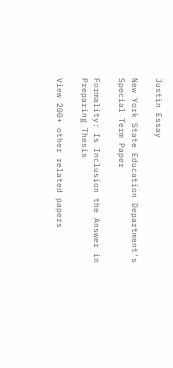Justin Essay

New York State Education Department's Special Term Paper

Formality: Is Inclusion the Answer in Preparing Thesis

View 200+ other related papers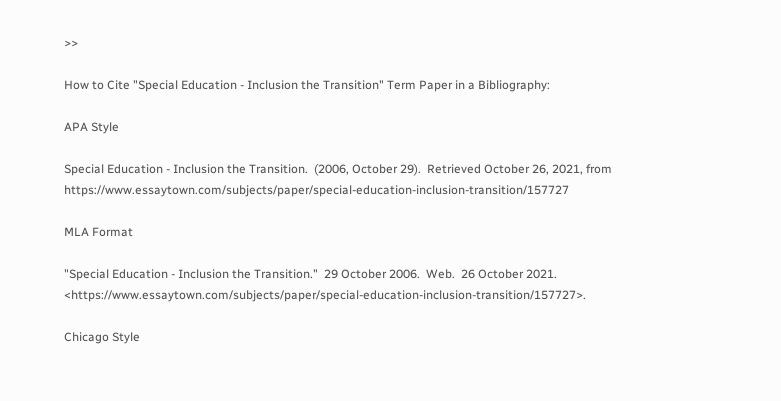>>

How to Cite "Special Education - Inclusion the Transition" Term Paper in a Bibliography:

APA Style

Special Education - Inclusion the Transition.  (2006, October 29).  Retrieved October 26, 2021, from https://www.essaytown.com/subjects/paper/special-education-inclusion-transition/157727

MLA Format

"Special Education - Inclusion the Transition."  29 October 2006.  Web.  26 October 2021. <https://www.essaytown.com/subjects/paper/special-education-inclusion-transition/157727>.

Chicago Style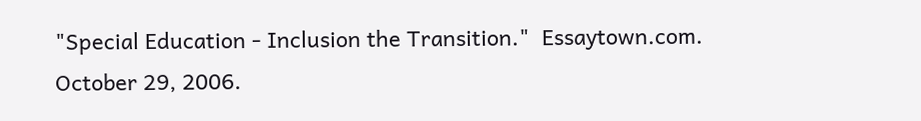"Special Education - Inclusion the Transition."  Essaytown.com.  October 29, 2006.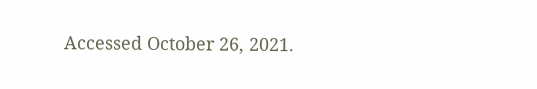Accessed October 26, 2021.